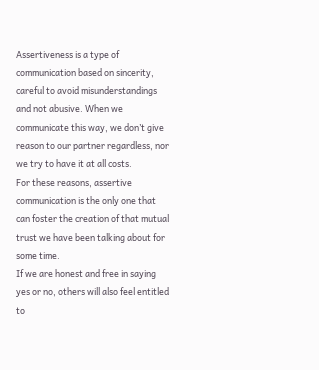Assertiveness is a type of communication based on sincerity, careful to avoid misunderstandings and not abusive. When we communicate this way, we don’t give reason to our partner regardless, nor we try to have it at all costs.
For these reasons, assertive communication is the only one that can foster the creation of that mutual trust we have been talking about for some time.
If we are honest and free in saying yes or no, others will also feel entitled to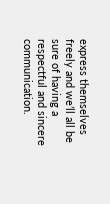express themselves freely and we’ll all be sure of having a respectful and sincere communication.